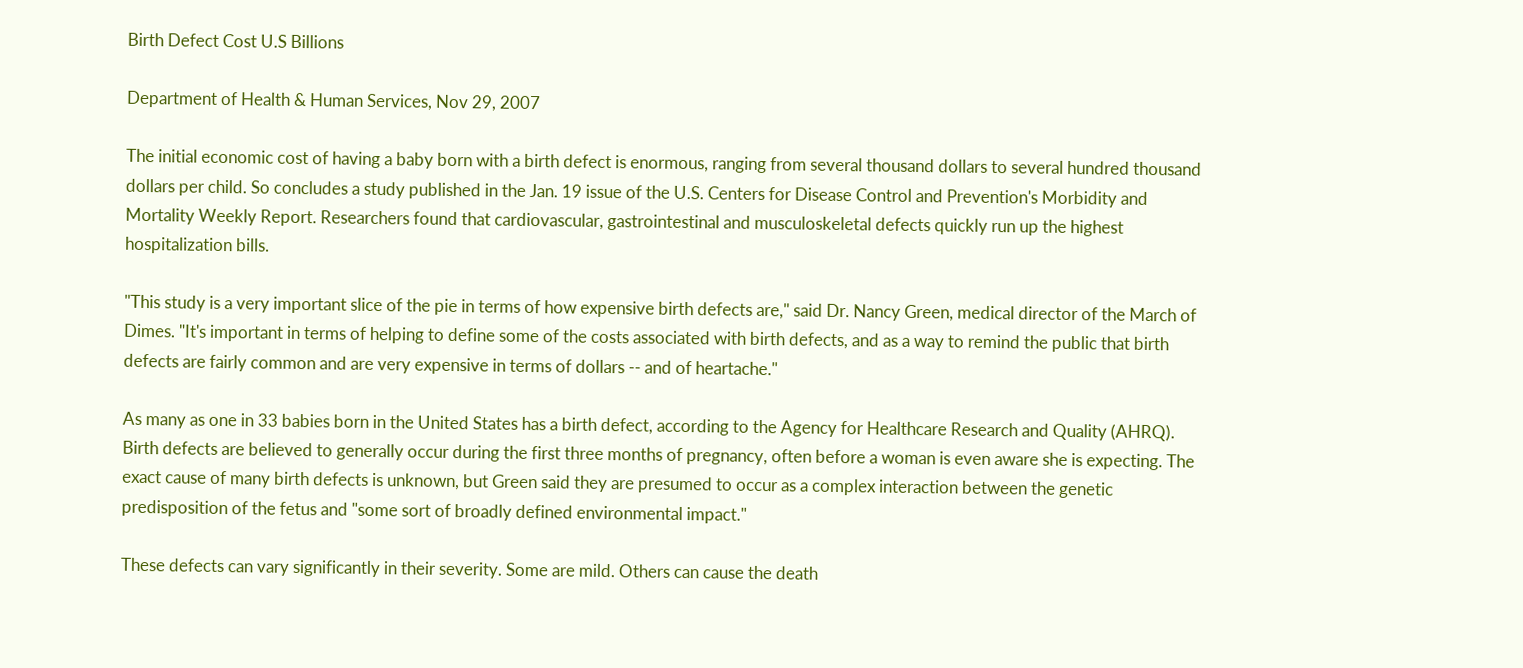Birth Defect Cost U.S Billions

Department of Health & Human Services, Nov 29, 2007

The initial economic cost of having a baby born with a birth defect is enormous, ranging from several thousand dollars to several hundred thousand dollars per child. So concludes a study published in the Jan. 19 issue of the U.S. Centers for Disease Control and Prevention's Morbidity and Mortality Weekly Report. Researchers found that cardiovascular, gastrointestinal and musculoskeletal defects quickly run up the highest hospitalization bills.

"This study is a very important slice of the pie in terms of how expensive birth defects are," said Dr. Nancy Green, medical director of the March of Dimes. "It's important in terms of helping to define some of the costs associated with birth defects, and as a way to remind the public that birth defects are fairly common and are very expensive in terms of dollars -- and of heartache."

As many as one in 33 babies born in the United States has a birth defect, according to the Agency for Healthcare Research and Quality (AHRQ). Birth defects are believed to generally occur during the first three months of pregnancy, often before a woman is even aware she is expecting. The exact cause of many birth defects is unknown, but Green said they are presumed to occur as a complex interaction between the genetic predisposition of the fetus and "some sort of broadly defined environmental impact."

These defects can vary significantly in their severity. Some are mild. Others can cause the death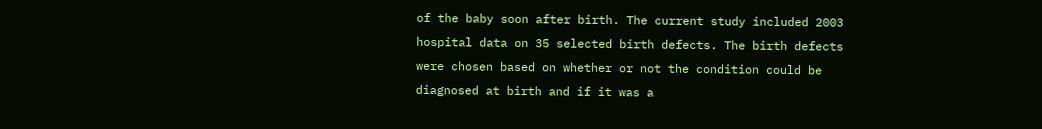of the baby soon after birth. The current study included 2003 hospital data on 35 selected birth defects. The birth defects were chosen based on whether or not the condition could be diagnosed at birth and if it was a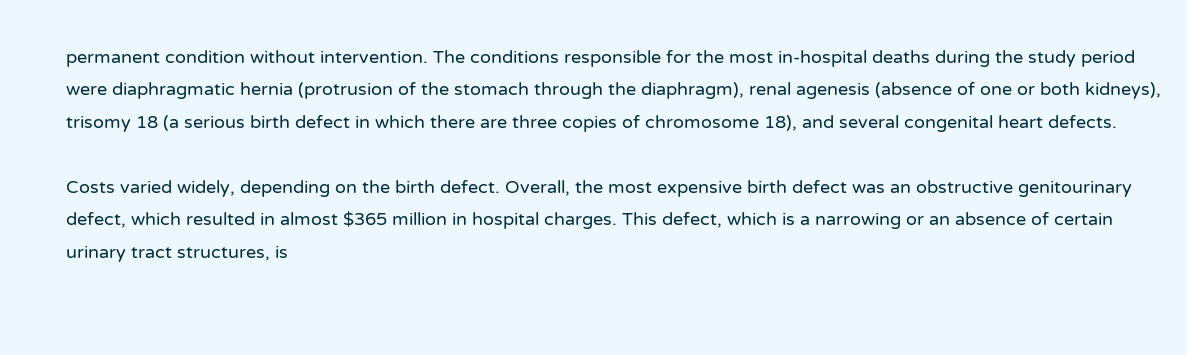permanent condition without intervention. The conditions responsible for the most in-hospital deaths during the study period were diaphragmatic hernia (protrusion of the stomach through the diaphragm), renal agenesis (absence of one or both kidneys), trisomy 18 (a serious birth defect in which there are three copies of chromosome 18), and several congenital heart defects.

Costs varied widely, depending on the birth defect. Overall, the most expensive birth defect was an obstructive genitourinary defect, which resulted in almost $365 million in hospital charges. This defect, which is a narrowing or an absence of certain urinary tract structures, is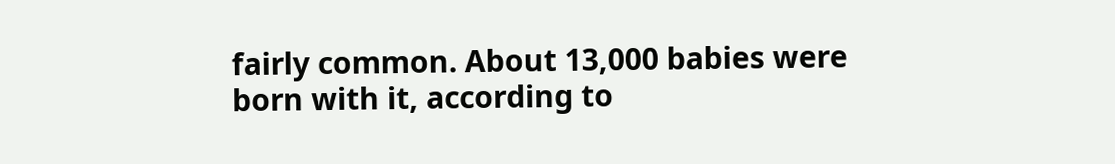fairly common. About 13,000 babies were born with it, according to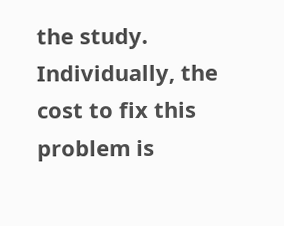the study. Individually, the cost to fix this problem is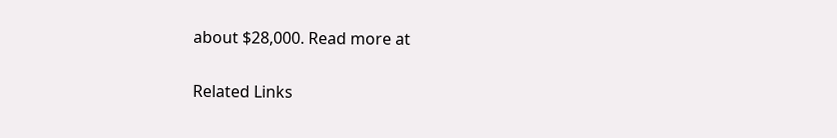about $28,000. Read more at

Related Links